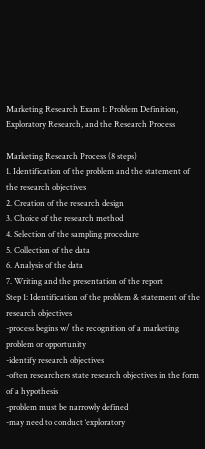Marketing Research Exam 1: Problem Definition, Exploratory Research, and the Research Process

Marketing Research Process (8 steps)
1. Identification of the problem and the statement of the research objectives
2. Creation of the research design
3. Choice of the research method
4. Selection of the sampling procedure
5. Collection of the data
6. Analysis of the data
7. Writing and the presentation of the report
Step 1: Identification of the problem & statement of the research objectives
-process begins w/ the recognition of a marketing problem or opportunity
-identify research objectives
-often researchers state research objectives in the form of a hypothesis
-problem must be narrowly defined
-may need to conduct ‘exploratory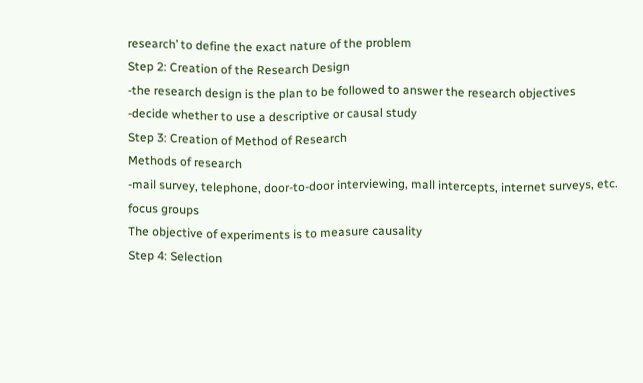research’ to define the exact nature of the problem
Step 2: Creation of the Research Design
-the research design is the plan to be followed to answer the research objectives
-decide whether to use a descriptive or causal study
Step 3: Creation of Method of Research
Methods of research
-mail survey, telephone, door-to-door interviewing, mall intercepts, internet surveys, etc.
focus groups
The objective of experiments is to measure causality
Step 4: Selection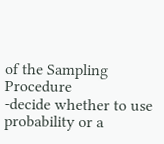of the Sampling Procedure
-decide whether to use probability or a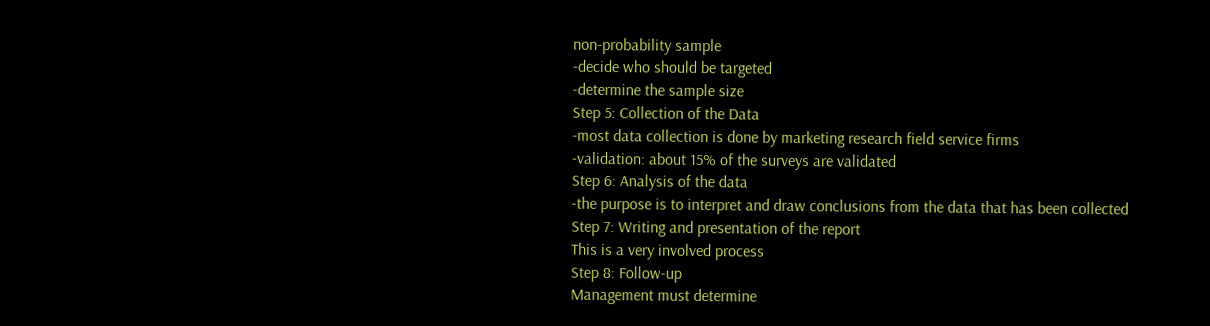non-probability sample
-decide who should be targeted
-determine the sample size
Step 5: Collection of the Data
-most data collection is done by marketing research field service firms
-validation: about 15% of the surveys are validated
Step 6: Analysis of the data
-the purpose is to interpret and draw conclusions from the data that has been collected
Step 7: Writing and presentation of the report
This is a very involved process
Step 8: Follow-up
Management must determine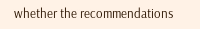whether the recommendations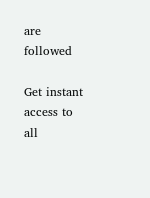are followed

Get instant access to
all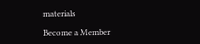materials

Become a Member